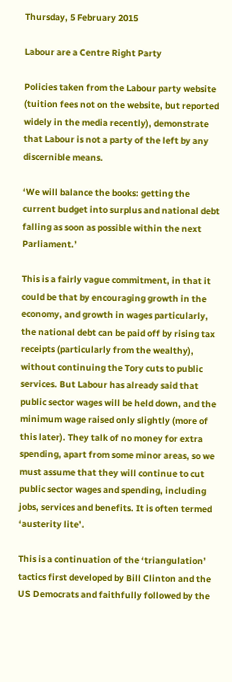Thursday, 5 February 2015

Labour are a Centre Right Party

Policies taken from the Labour party website (tuition fees not on the website, but reported widely in the media recently), demonstrate that Labour is not a party of the left by any discernible means.

‘We will balance the books: getting the current budget into surplus and national debt falling as soon as possible within the next Parliament.’

This is a fairly vague commitment, in that it could be that by encouraging growth in the economy, and growth in wages particularly, the national debt can be paid off by rising tax receipts (particularly from the wealthy), without continuing the Tory cuts to public services. But Labour has already said that public sector wages will be held down, and the minimum wage raised only slightly (more of this later). They talk of no money for extra spending, apart from some minor areas, so we must assume that they will continue to cut public sector wages and spending, including jobs, services and benefits. It is often termed ‘austerity lite’.

This is a continuation of the ‘triangulation’ tactics first developed by Bill Clinton and the US Democrats and faithfully followed by the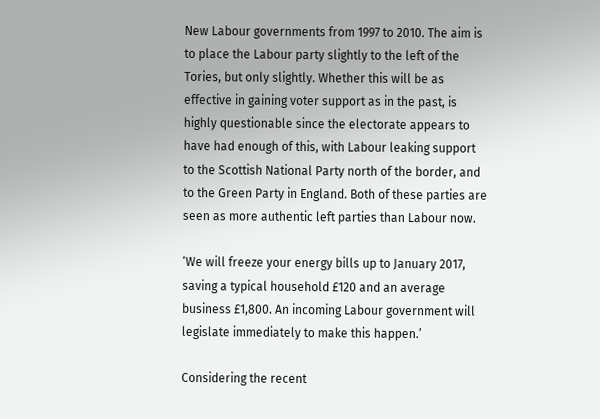New Labour governments from 1997 to 2010. The aim is to place the Labour party slightly to the left of the Tories, but only slightly. Whether this will be as effective in gaining voter support as in the past, is highly questionable since the electorate appears to have had enough of this, with Labour leaking support to the Scottish National Party north of the border, and to the Green Party in England. Both of these parties are seen as more authentic left parties than Labour now.

‘We will freeze your energy bills up to January 2017, saving a typical household £120 and an average business £1,800. An incoming Labour government will legislate immediately to make this happen.’

Considering the recent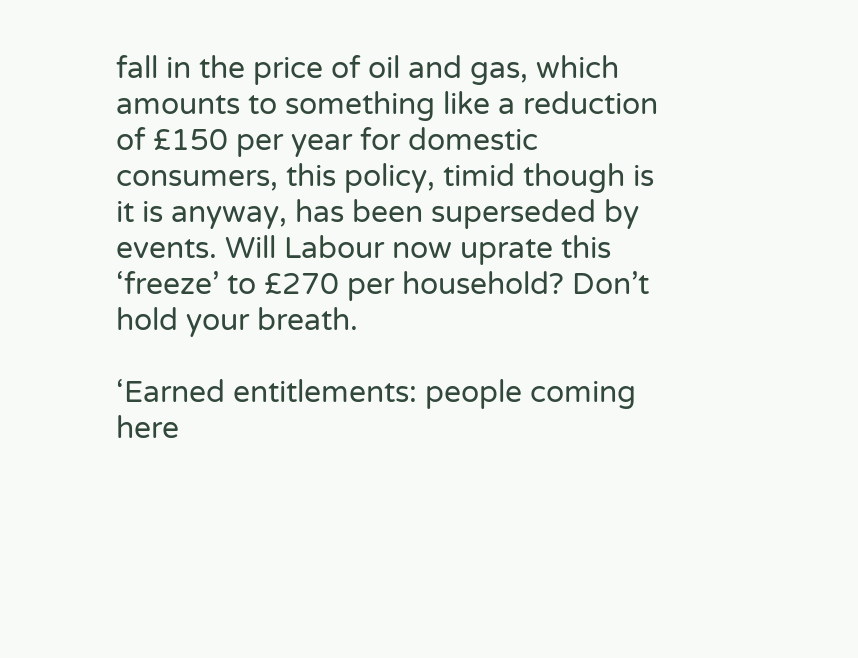fall in the price of oil and gas, which amounts to something like a reduction of £150 per year for domestic consumers, this policy, timid though is it is anyway, has been superseded by events. Will Labour now uprate this ‘freeze’ to £270 per household? Don’t hold your breath.

‘Earned entitlements: people coming here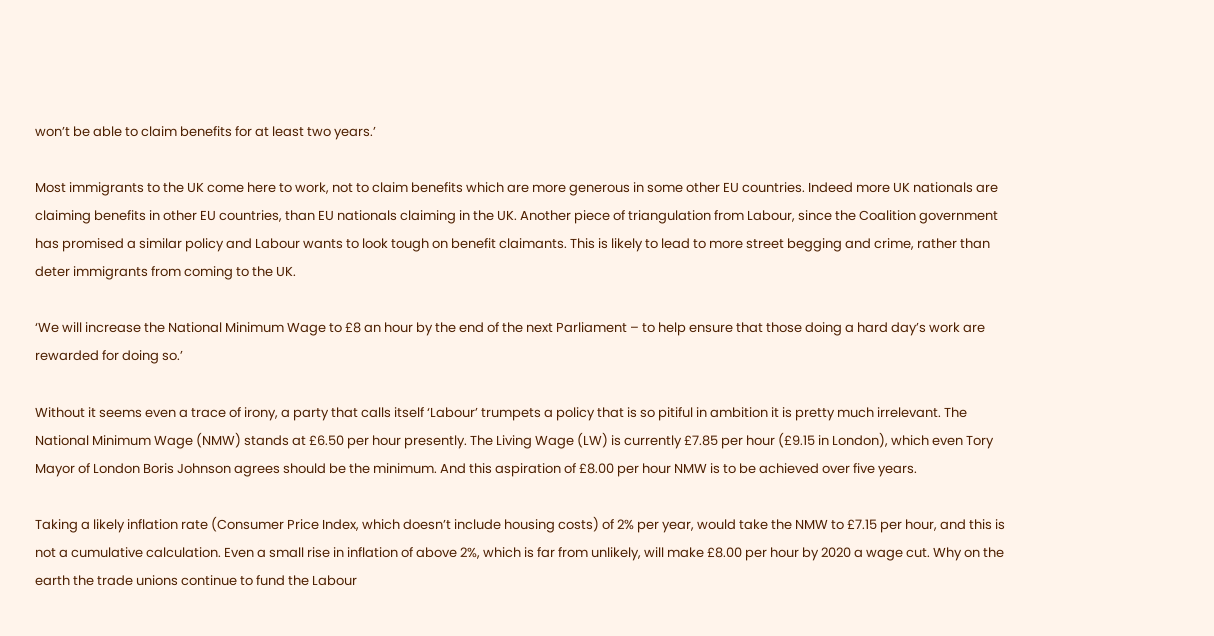won’t be able to claim benefits for at least two years.’

Most immigrants to the UK come here to work, not to claim benefits which are more generous in some other EU countries. Indeed more UK nationals are claiming benefits in other EU countries, than EU nationals claiming in the UK. Another piece of triangulation from Labour, since the Coalition government has promised a similar policy and Labour wants to look tough on benefit claimants. This is likely to lead to more street begging and crime, rather than deter immigrants from coming to the UK.

‘We will increase the National Minimum Wage to £8 an hour by the end of the next Parliament – to help ensure that those doing a hard day’s work are rewarded for doing so.’

Without it seems even a trace of irony, a party that calls itself ‘Labour’ trumpets a policy that is so pitiful in ambition it is pretty much irrelevant. The National Minimum Wage (NMW) stands at £6.50 per hour presently. The Living Wage (LW) is currently £7.85 per hour (£9.15 in London), which even Tory Mayor of London Boris Johnson agrees should be the minimum. And this aspiration of £8.00 per hour NMW is to be achieved over five years.

Taking a likely inflation rate (Consumer Price Index, which doesn’t include housing costs) of 2% per year, would take the NMW to £7.15 per hour, and this is not a cumulative calculation. Even a small rise in inflation of above 2%, which is far from unlikely, will make £8.00 per hour by 2020 a wage cut. Why on the earth the trade unions continue to fund the Labour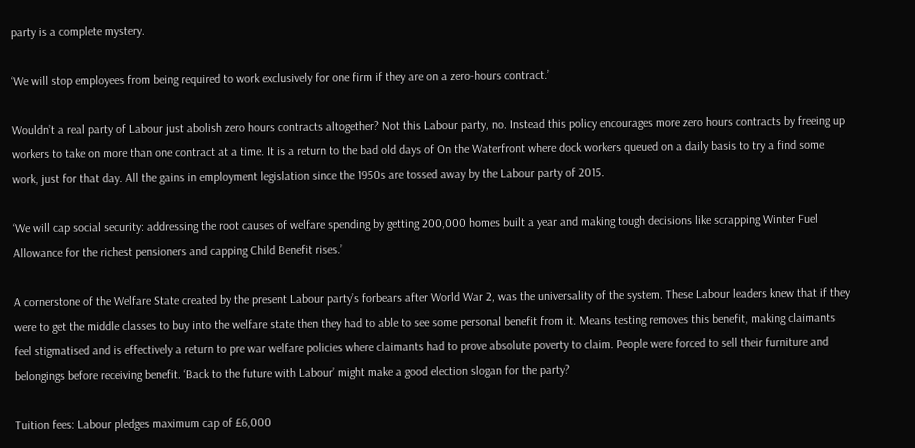party is a complete mystery.

‘We will stop employees from being required to work exclusively for one firm if they are on a zero-hours contract.’

Wouldn’t a real party of Labour just abolish zero hours contracts altogether? Not this Labour party, no. Instead this policy encourages more zero hours contracts by freeing up workers to take on more than one contract at a time. It is a return to the bad old days of On the Waterfront where dock workers queued on a daily basis to try a find some work, just for that day. All the gains in employment legislation since the 1950s are tossed away by the Labour party of 2015.

‘We will cap social security: addressing the root causes of welfare spending by getting 200,000 homes built a year and making tough decisions like scrapping Winter Fuel Allowance for the richest pensioners and capping Child Benefit rises.’

A cornerstone of the Welfare State created by the present Labour party’s forbears after World War 2, was the universality of the system. These Labour leaders knew that if they were to get the middle classes to buy into the welfare state then they had to able to see some personal benefit from it. Means testing removes this benefit, making claimants feel stigmatised and is effectively a return to pre war welfare policies where claimants had to prove absolute poverty to claim. People were forced to sell their furniture and belongings before receiving benefit. ‘Back to the future with Labour’ might make a good election slogan for the party?

Tuition fees: Labour pledges maximum cap of £6,000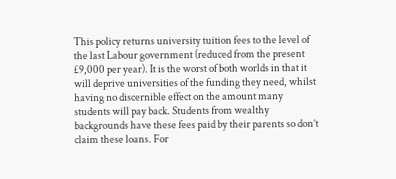This policy returns university tuition fees to the level of the last Labour government (reduced from the present £9,000 per year). It is the worst of both worlds in that it will deprive universities of the funding they need, whilst having no discernible effect on the amount many students will pay back. Students from wealthy backgrounds have these fees paid by their parents so don’t claim these loans. For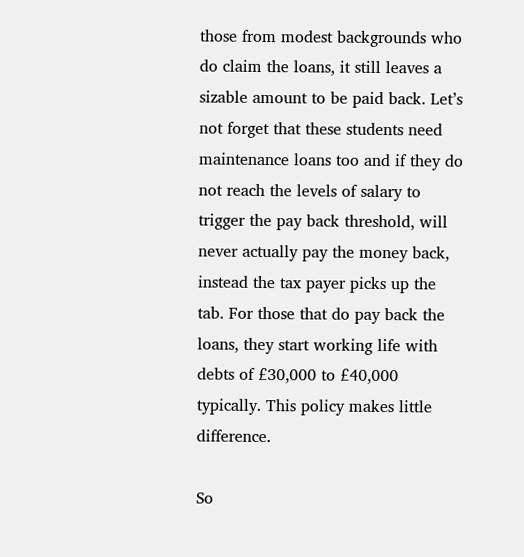those from modest backgrounds who do claim the loans, it still leaves a sizable amount to be paid back. Let’s not forget that these students need maintenance loans too and if they do not reach the levels of salary to trigger the pay back threshold, will never actually pay the money back, instead the tax payer picks up the tab. For those that do pay back the loans, they start working life with debts of £30,000 to £40,000 typically. This policy makes little difference.

So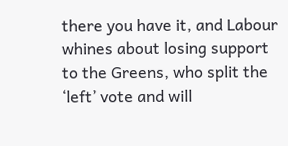there you have it, and Labour whines about losing support to the Greens, who split the ‘left’ vote and will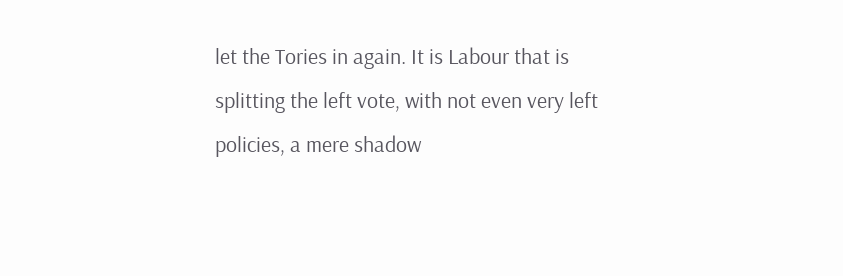let the Tories in again. It is Labour that is splitting the left vote, with not even very left policies, a mere shadow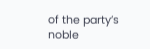of the party’s noble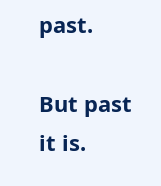past.

But past it is.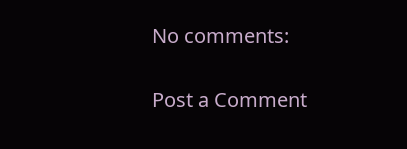No comments:

Post a Comment